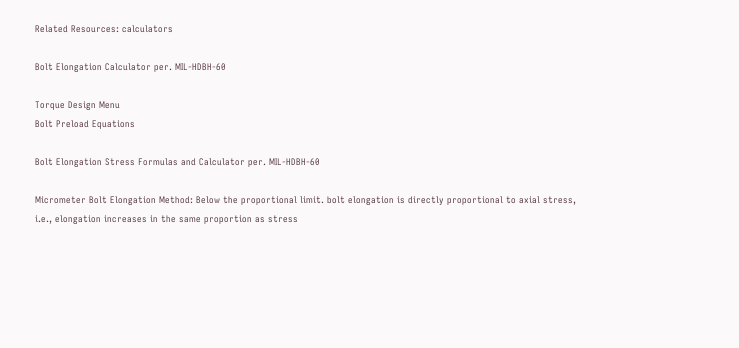Related Resources: calculators

Bolt Elongation Calculator per. MIL-HDBH-60

Torque Design Menu
Bolt Preload Equations

Bolt Elongation Stress Formulas and Calculator per. MIL-HDBH-60

Micrometer Bolt Elongation Method: Below the proportional limit. bolt elongation is directly proportional to axial stress, i.e., elongation increases in the same proportion as stress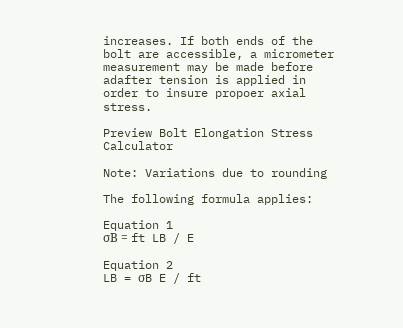increases. If both ends of the bolt are accessible, a micrometer measurement may be made before adafter tension is applied in order to insure propoer axial stress.

Preview Bolt Elongation Stress Calculator

Note: Variations due to rounding

The following formula applies:

Equation 1
σB = ft LB / E

Equation 2
LB = σB E / ft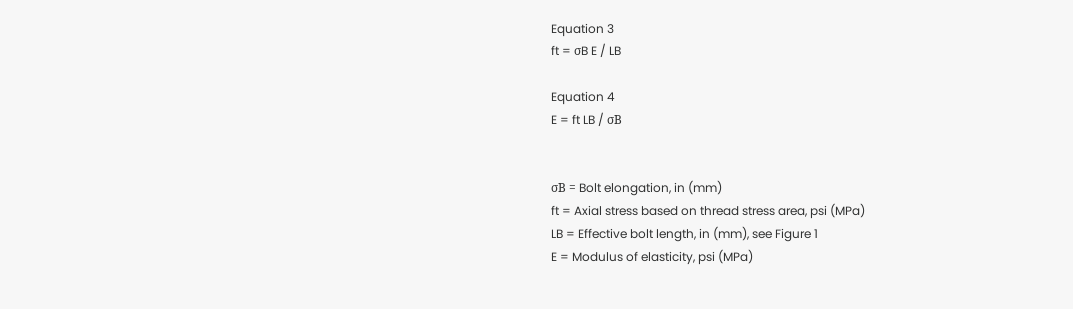Equation 3
ft = σB E / LB

Equation 4
E = ft LB / σB


σB = Bolt elongation, in (mm)
ft = Axial stress based on thread stress area, psi (MPa)
LB = Effective bolt length, in (mm), see Figure 1
E = Modulus of elasticity, psi (MPa)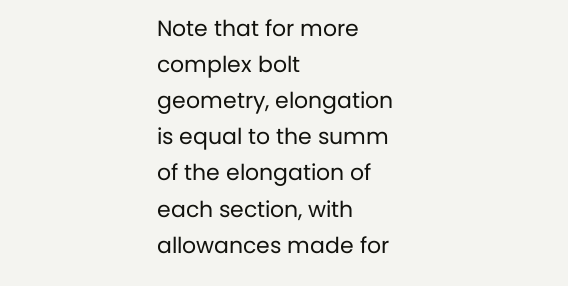Note that for more complex bolt geometry, elongation is equal to the summ of the elongation of each section, with allowances made for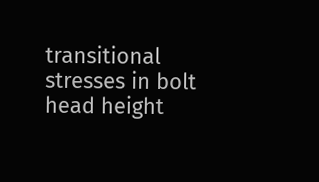transitional stresses in bolt head height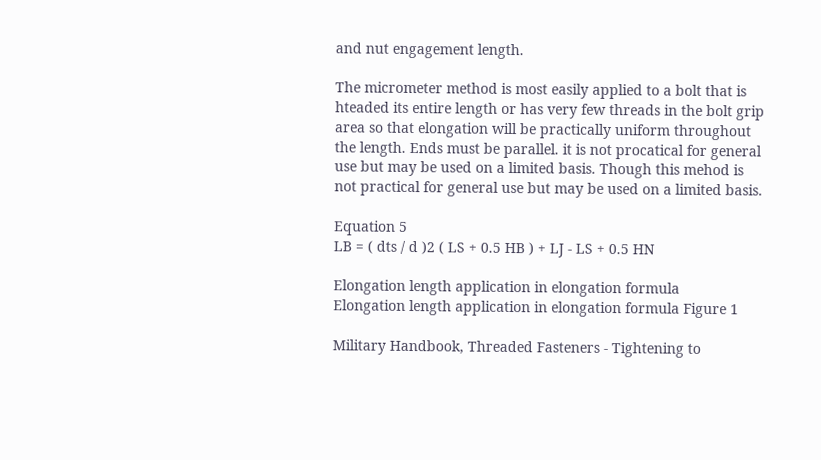and nut engagement length.

The micrometer method is most easily applied to a bolt that is hteaded its entire length or has very few threads in the bolt grip area so that elongation will be practically uniform throughout the length. Ends must be parallel. it is not procatical for general use but may be used on a limited basis. Though this mehod is not practical for general use but may be used on a limited basis.

Equation 5
LB = ( dts / d )2 ( LS + 0.5 HB ) + LJ - LS + 0.5 HN

Elongation length application in elongation formula
Elongation length application in elongation formula Figure 1

Military Handbook, Threaded Fasteners - Tightening to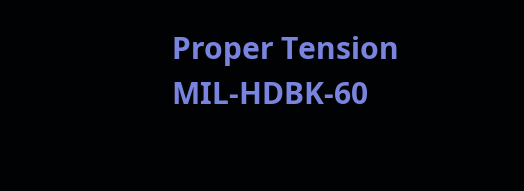Proper Tension MIL-HDBK-60